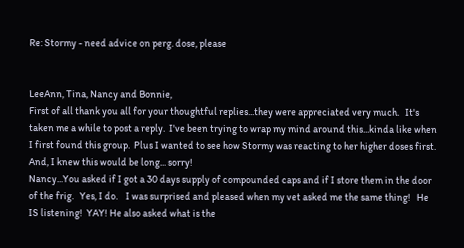Re: Stormy - need advice on perg. dose, please


LeeAnn, Tina, Nancy and Bonnie,
First of all thank you all for your thoughtful replies...they were appreciated very much.   It's taken me a while to post a reply.  I've been trying to wrap my mind around this...kinda like when I first found this group.  Plus I wanted to see how Stormy was reacting to her higher doses first.   And, I knew this would be long... sorry!
Nancy...You asked if I got a 30 days supply of compounded caps and if I store them in the door of the frig.   Yes, I do.    I was surprised and pleased when my vet asked me the same thing!   He IS listening!  YAY! He also asked what is the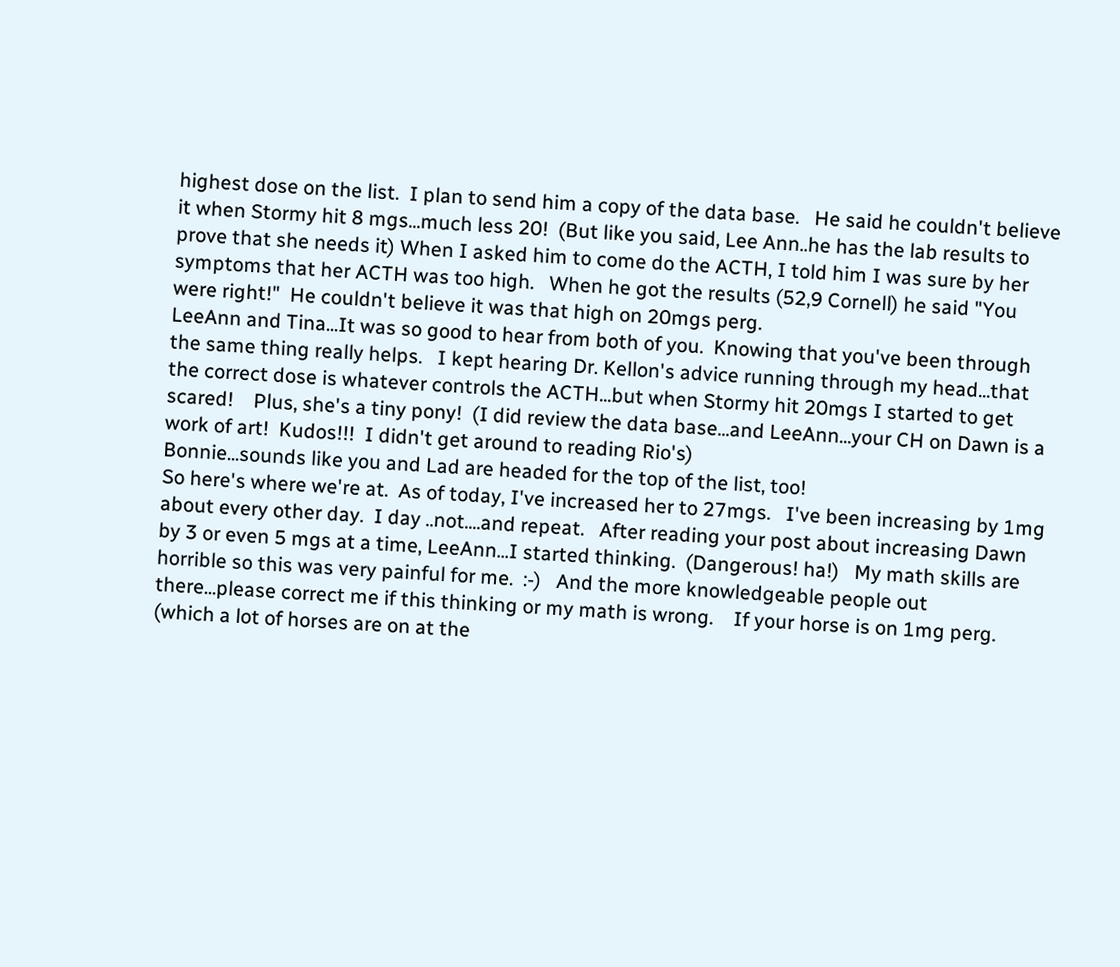highest dose on the list.  I plan to send him a copy of the data base.   He said he couldn't believe it when Stormy hit 8 mgs...much less 20!  (But like you said, Lee Ann..he has the lab results to prove that she needs it) When I asked him to come do the ACTH, I told him I was sure by her symptoms that her ACTH was too high.   When he got the results (52,9 Cornell) he said "You were right!"  He couldn't believe it was that high on 20mgs perg.
LeeAnn and Tina...It was so good to hear from both of you.  Knowing that you've been through the same thing really helps.   I kept hearing Dr. Kellon's advice running through my head...that the correct dose is whatever controls the ACTH...but when Stormy hit 20mgs I started to get scared!    Plus, she's a tiny pony!  (I did review the data base...and LeeAnn...your CH on Dawn is a work of art!  Kudos!!!  I didn't get around to reading Rio's)
Bonnie...sounds like you and Lad are headed for the top of the list, too!
So here's where we're at.  As of today, I've increased her to 27mgs.   I've been increasing by 1mg about every other day.  I day ..not....and repeat.   After reading your post about increasing Dawn by 3 or even 5 mgs at a time, LeeAnn...I started thinking.  (Dangerous! ha!)   My math skills are horrible so this was very painful for me.  :-)   And the more knowledgeable people out there...please correct me if this thinking or my math is wrong.    If your horse is on 1mg perg.  (which a lot of horses are on at the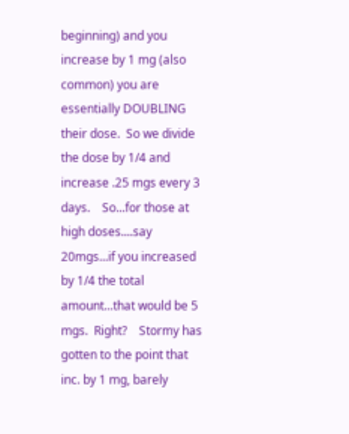beginning) and you increase by 1 mg (also common) you are essentially DOUBLING their dose.  So we divide the dose by 1/4 and increase .25 mgs every 3 days.    So...for those at high doses....say 20mgs...if you increased by 1/4 the total amount...that would be 5 mgs.  Right?    Stormy has gotten to the point that inc. by 1 mg, barely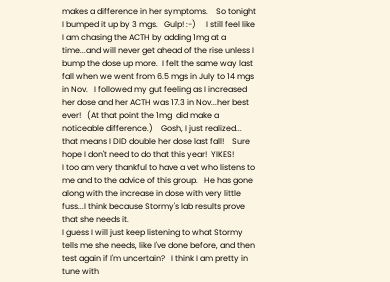makes a difference in her symptoms.    So tonight I bumped it up by 3 mgs.   Gulp! :-)     I still feel like I am chasing the ACTH by adding 1mg at a time...and will never get ahead of the rise unless I bump the dose up more.  I felt the same way last fall when we went from 6.5 mgs in July to 14 mgs in Nov.   I followed my gut feeling as I increased her dose and her ACTH was 17.3 in Nov...her best ever!   (At that point the 1mg  did make a noticeable difference.)    Gosh, I just realized... that means I DID double her dose last fall!    Sure hope I don't need to do that this year!  YIKES!
I too am very thankful to have a vet who listens to me and to the advice of this group.   He has gone along with the increase in dose with very little fuss...I think because Stormy's lab results prove that she needs it.
I guess I will just keep listening to what Stormy tells me she needs, like I've done before, and then test again if I'm uncertain?   I think I am pretty in tune with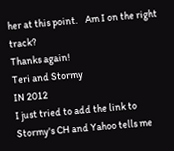her at this point.    Am I on the right track?
Thanks again!
Teri and Stormy
IN 2012
I just tried to add the link to Stormy's CH and Yahoo tells me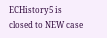ECHistory5 is closed to NEW case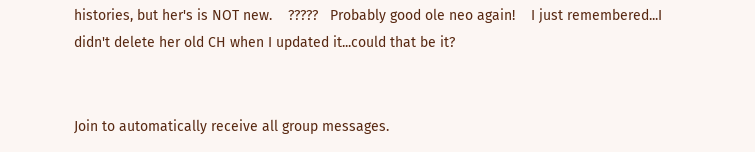histories, but her's is NOT new.    ?????   Probably good ole neo again!    I just remembered...I didn't delete her old CH when I updated it...could that be it?


Join to automatically receive all group messages.